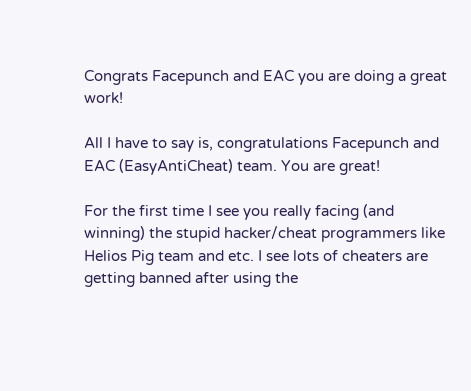Congrats Facepunch and EAC you are doing a great work!

All I have to say is, congratulations Facepunch and EAC (EasyAntiCheat) team. You are great!

For the first time I see you really facing (and winning) the stupid hacker/cheat programmers like Helios Pig team and etc. I see lots of cheaters are getting banned after using the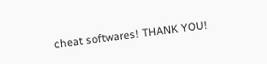cheat softwares! THANK YOU!